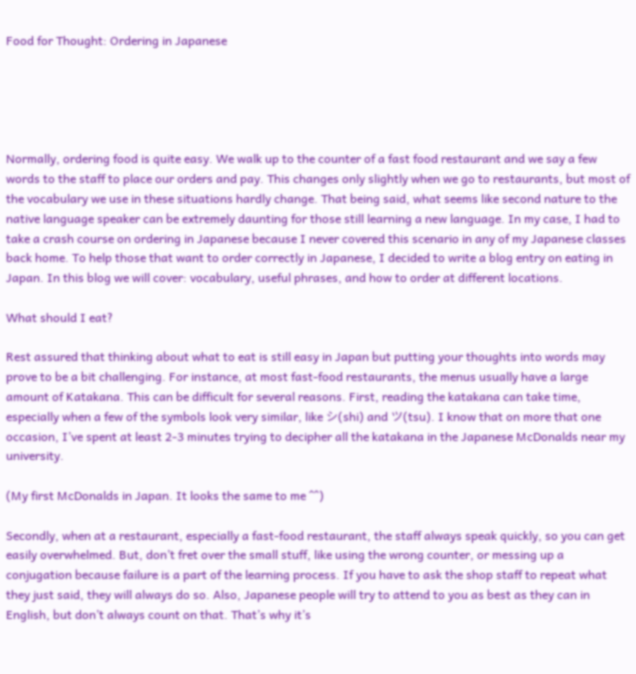Food for Thought: Ordering in Japanese





Normally, ordering food is quite easy. We walk up to the counter of a fast food restaurant and we say a few words to the staff to place our orders and pay. This changes only slightly when we go to restaurants, but most of the vocabulary we use in these situations hardly change. That being said, what seems like second nature to the native language speaker can be extremely daunting for those still learning a new language. In my case, I had to take a crash course on ordering in Japanese because I never covered this scenario in any of my Japanese classes back home. To help those that want to order correctly in Japanese, I decided to write a blog entry on eating in Japan. In this blog we will cover: vocabulary, useful phrases, and how to order at different locations.

What should I eat?

Rest assured that thinking about what to eat is still easy in Japan but putting your thoughts into words may prove to be a bit challenging. For instance, at most fast-food restaurants, the menus usually have a large amount of Katakana. This can be difficult for several reasons. First, reading the katakana can take time, especially when a few of the symbols look very similar, like シ(shi) and ツ(tsu). I know that on more that one occasion, I’ve spent at least 2-3 minutes trying to decipher all the katakana in the Japanese McDonalds near my university.

(My first McDonalds in Japan. It looks the same to me ^^)

Secondly, when at a restaurant, especially a fast-food restaurant, the staff always speak quickly, so you can get easily overwhelmed. But, don’t fret over the small stuff, like using the wrong counter, or messing up a conjugation because failure is a part of the learning process. If you have to ask the shop staff to repeat what they just said, they will always do so. Also, Japanese people will try to attend to you as best as they can in English, but don’t always count on that. That’s why it’s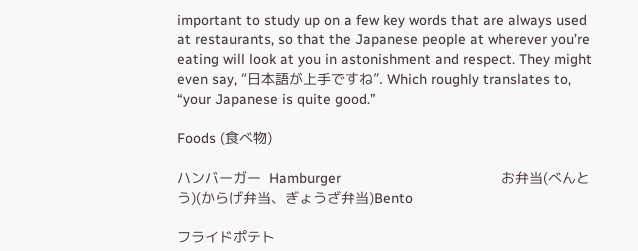important to study up on a few key words that are always used at restaurants, so that the Japanese people at wherever you’re eating will look at you in astonishment and respect. They might even say, “日本語が上手ですね”. Which roughly translates to, “your Japanese is quite good.”

Foods (食べ物)

ハンバーガー  Hamburger                                        お弁当(べんとう)(からげ弁当、ぎょうざ弁当)Bento

フライドポテト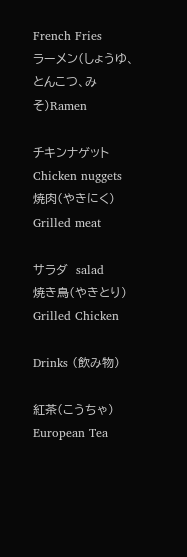French Fries                                                   ラーメン(しょうゆ、とんこつ、みそ)Ramen

チキンナゲット Chicken nuggets                                 焼肉(やきにく) Grilled meat

サラダ  salad                                                                              焼き鳥(やきとり) Grilled Chicken

Drinks (飲み物)

紅茶(こうちゃ) European Tea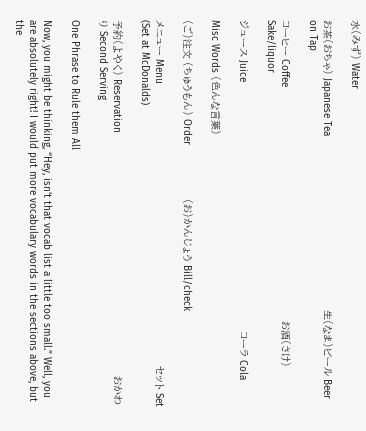水(みず) Water

お茶(おちゃ) Japanese Tea                                                          生(なま)ビール Beer on Tap

コーヒー Coffee                                                                              お酒(さけ) Sake/liquor

ジュース Juice                                                                                   コーラ Cola

Misc Words (色んな言葉)

(ご)注文 (ちゅうもん) Order                  (お)かんじょう Bill/check

メニュー Menu                                                                                              セット Set (Set at McDonalds)

予約(よやく) Reservation                                                                                 おかわり Second Serving

One Phrase to Rule them All

Now, you might be thinking, “Hey, isn’t that vocab list a little too small.” Well, you are absolutely right! I would put more vocabulary words in the sections above, but the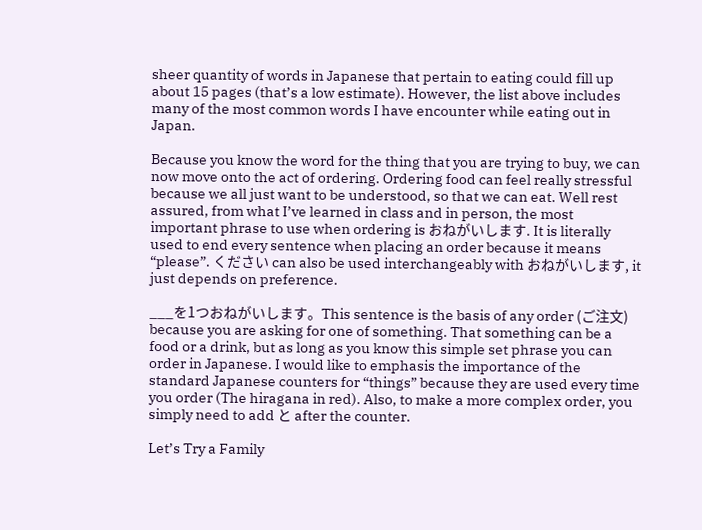sheer quantity of words in Japanese that pertain to eating could fill up about 15 pages (that’s a low estimate). However, the list above includes many of the most common words I have encounter while eating out in Japan.

Because you know the word for the thing that you are trying to buy, we can now move onto the act of ordering. Ordering food can feel really stressful because we all just want to be understood, so that we can eat. Well rest assured, from what I’ve learned in class and in person, the most important phrase to use when ordering is おねがいします. It is literally used to end every sentence when placing an order because it means “please”. ください can also be used interchangeably with おねがいします, it just depends on preference.

___を1つおねがいします。This sentence is the basis of any order (ご注文) because you are asking for one of something. That something can be a food or a drink, but as long as you know this simple set phrase you can order in Japanese. I would like to emphasis the importance of the standard Japanese counters for “things” because they are used every time you order (The hiragana in red). Also, to make a more complex order, you simply need to add と after the counter.

Let’s Try a Family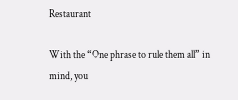Restaurant

With the “One phrase to rule them all” in mind, you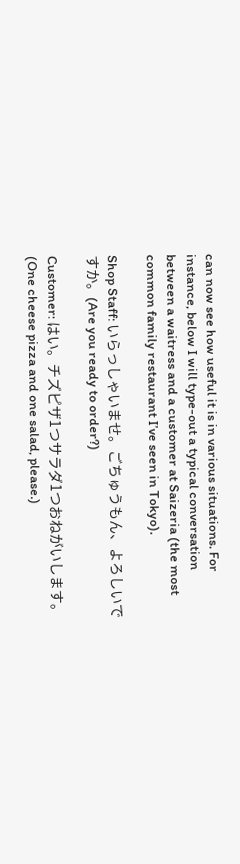can now see how useful it is in various situations. For instance, below I will type-out a typical conversation between a waitress and a customer at Saizeria (the most common family restaurant I’ve seen in Tokyo).

Shop Staff: いらっしゃいませ。ごちゅうもん、よろしいですか。(Are you ready to order?)

Customer: はい。チズピザ1つサラダ1つおねがいします。(One cheese pizza and one salad, please.)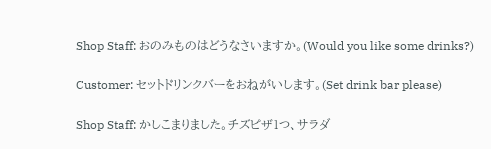Shop Staff: おのみものはどうなさいますか。(Would you like some drinks?)

Customer: セットドリンクバーをおねがいします。(Set drink bar please)

Shop Staff: かしこまりました。チズピザ1つ、サラダ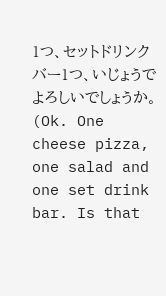1つ、セットドリンクバー1つ、いじょうでよろしいでしょうか。(Ok. One cheese pizza, one salad and one set drink bar. Is that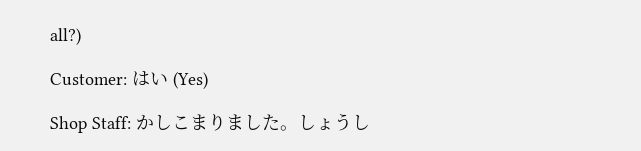all?)

Customer: はい (Yes)

Shop Staff: かしこまりました。しょうし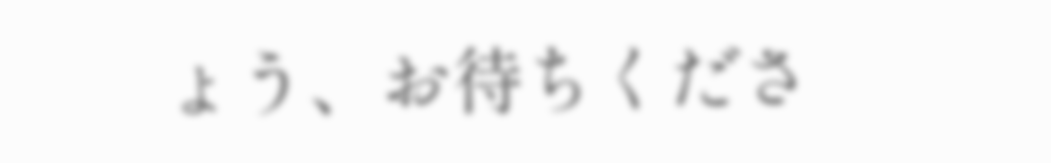ょう、お待ちくださ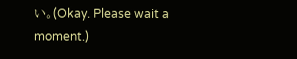い。(Okay. Please wait a moment.)